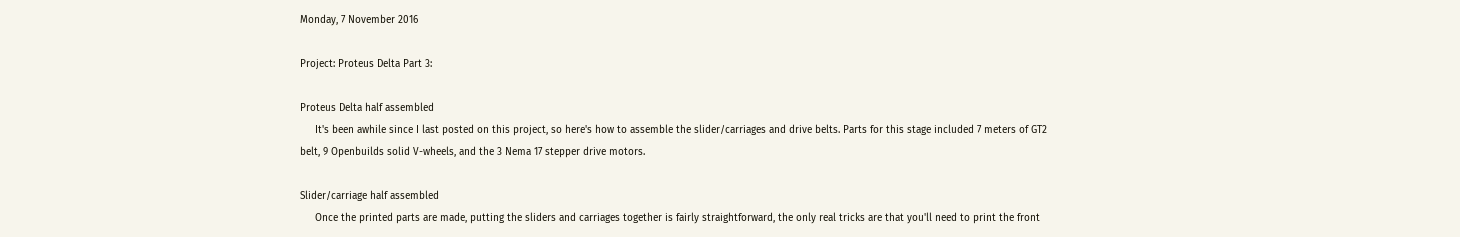Monday, 7 November 2016

Project: Proteus Delta Part 3:

Proteus Delta half assembled
     It's been awhile since I last posted on this project, so here's how to assemble the slider/carriages and drive belts. Parts for this stage included 7 meters of GT2 belt, 9 Openbuilds solid V-wheels, and the 3 Nema 17 stepper drive motors.

Slider/carriage half assembled
     Once the printed parts are made, putting the sliders and carriages together is fairly straightforward, the only real tricks are that you'll need to print the front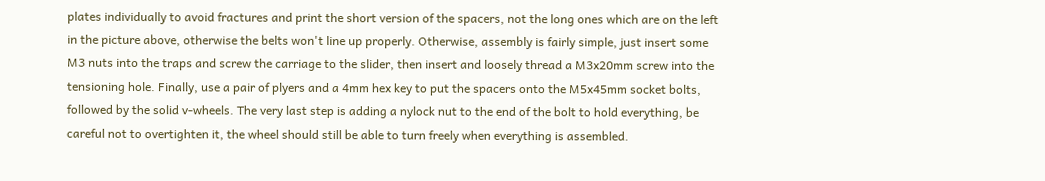plates individually to avoid fractures and print the short version of the spacers, not the long ones which are on the left in the picture above, otherwise the belts won't line up properly. Otherwise, assembly is fairly simple, just insert some M3 nuts into the traps and screw the carriage to the slider, then insert and loosely thread a M3x20mm screw into the tensioning hole. Finally, use a pair of plyers and a 4mm hex key to put the spacers onto the M5x45mm socket bolts, followed by the solid v-wheels. The very last step is adding a nylock nut to the end of the bolt to hold everything, be careful not to overtighten it, the wheel should still be able to turn freely when everything is assembled.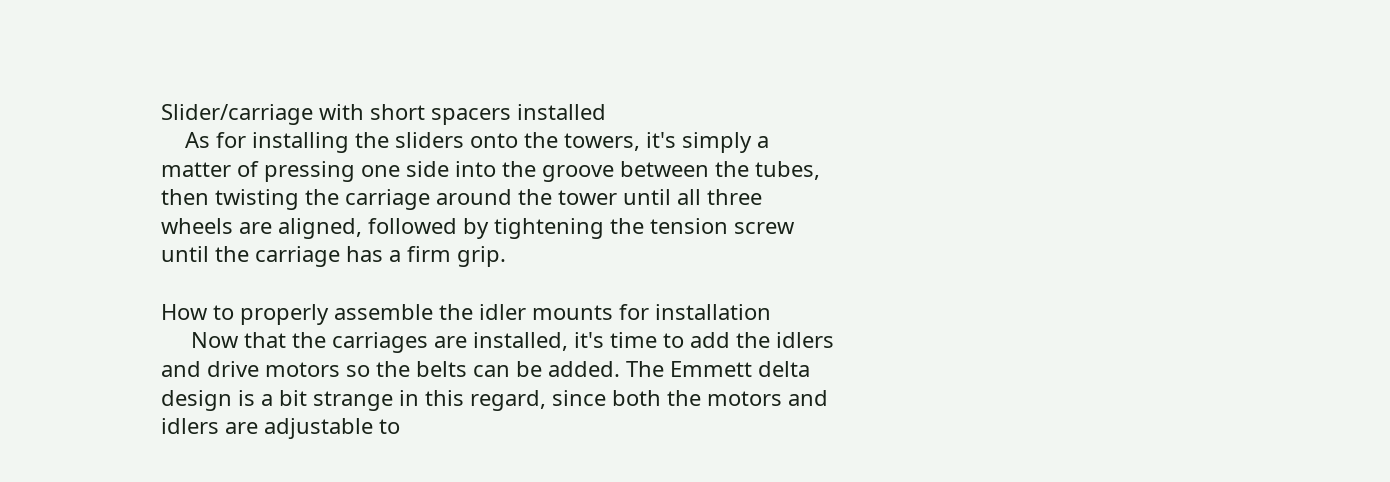Slider/carriage with short spacers installed
    As for installing the sliders onto the towers, it's simply a matter of pressing one side into the groove between the tubes, then twisting the carriage around the tower until all three wheels are aligned, followed by tightening the tension screw until the carriage has a firm grip.

How to properly assemble the idler mounts for installation
     Now that the carriages are installed, it's time to add the idlers and drive motors so the belts can be added. The Emmett delta design is a bit strange in this regard, since both the motors and idlers are adjustable to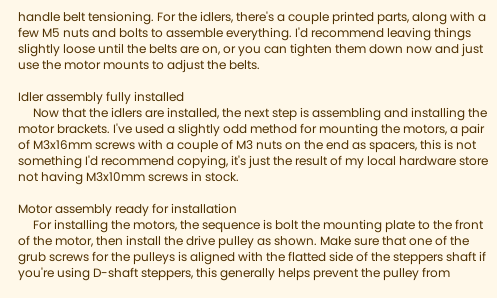handle belt tensioning. For the idlers, there's a couple printed parts, along with a few M5 nuts and bolts to assemble everything. I'd recommend leaving things slightly loose until the belts are on, or you can tighten them down now and just use the motor mounts to adjust the belts.

Idler assembly fully installed
     Now that the idlers are installed, the next step is assembling and installing the motor brackets. I've used a slightly odd method for mounting the motors, a pair of M3x16mm screws with a couple of M3 nuts on the end as spacers, this is not something I'd recommend copying, it's just the result of my local hardware store not having M3x10mm screws in stock.

Motor assembly ready for installation
     For installing the motors, the sequence is bolt the mounting plate to the front of the motor, then install the drive pulley as shown. Make sure that one of the grub screws for the pulleys is aligned with the flatted side of the steppers shaft if you're using D-shaft steppers, this generally helps prevent the pulley from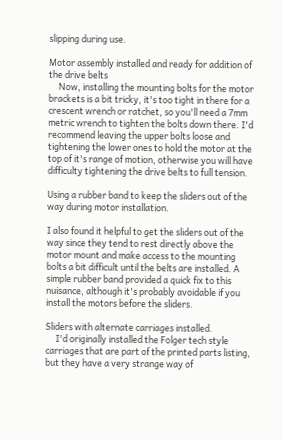slipping during use.

Motor assembly installed and ready for addition of the drive belts
     Now, installing the mounting bolts for the motor brackets is a bit tricky, it's too tight in there for a crescent wrench or ratchet, so you'll need a 7mm metric wrench to tighten the bolts down there. I'd recommend leaving the upper bolts loose and tightening the lower ones to hold the motor at the top of it's range of motion, otherwise you will have difficulty tightening the drive belts to full tension.

Using a rubber band to keep the sliders out of the way during motor installation.

I also found it helpful to get the sliders out of the way since they tend to rest directly above the motor mount and make access to the mounting bolts a bit difficult until the belts are installed. A simple rubber band provided a quick fix to this nuisance, although it's probably avoidable if you install the motors before the sliders.

Sliders with alternate carriages installed.
     I'd originally installed the Folger tech style carriages that are part of the printed parts listing, but they have a very strange way of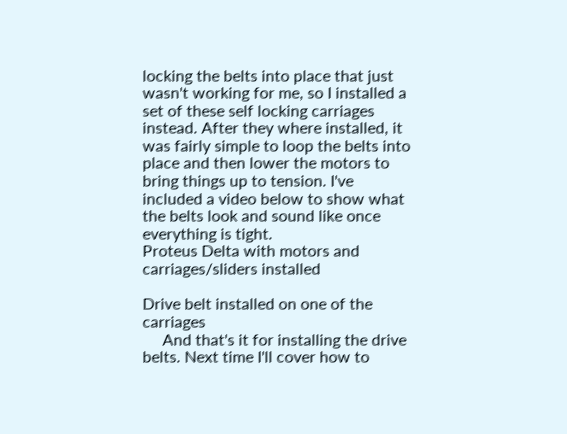locking the belts into place that just wasn't working for me, so I installed a set of these self locking carriages instead. After they where installed, it was fairly simple to loop the belts into place and then lower the motors to bring things up to tension. I've included a video below to show what the belts look and sound like once everything is tight.
Proteus Delta with motors and carriages/sliders installed

Drive belt installed on one of the carriages
     And that's it for installing the drive belts. Next time I'll cover how to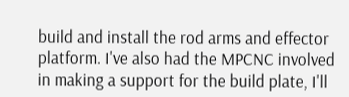build and install the rod arms and effector platform. I've also had the MPCNC involved in making a support for the build plate, I'll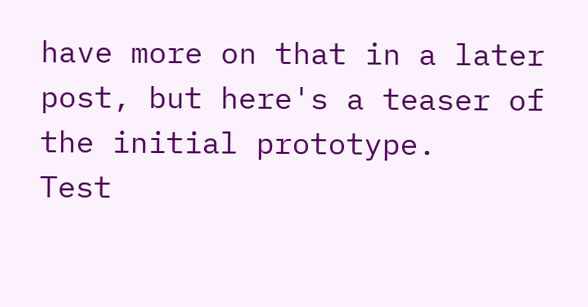have more on that in a later post, but here's a teaser of the initial prototype.
Test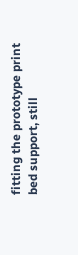fitting the prototype print bed support, still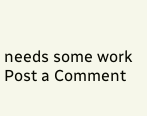needs some work
Post a Comment